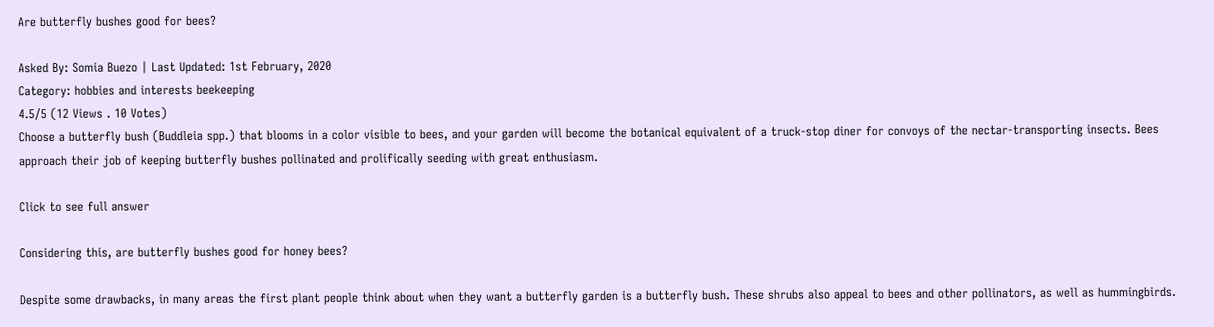Are butterfly bushes good for bees?

Asked By: Somia Buezo | Last Updated: 1st February, 2020
Category: hobbies and interests beekeeping
4.5/5 (12 Views . 10 Votes)
Choose a butterfly bush (Buddleia spp.) that blooms in a color visible to bees, and your garden will become the botanical equivalent of a truck-stop diner for convoys of the nectar-transporting insects. Bees approach their job of keeping butterfly bushes pollinated and prolifically seeding with great enthusiasm.

Click to see full answer

Considering this, are butterfly bushes good for honey bees?

Despite some drawbacks, in many areas the first plant people think about when they want a butterfly garden is a butterfly bush. These shrubs also appeal to bees and other pollinators, as well as hummingbirds.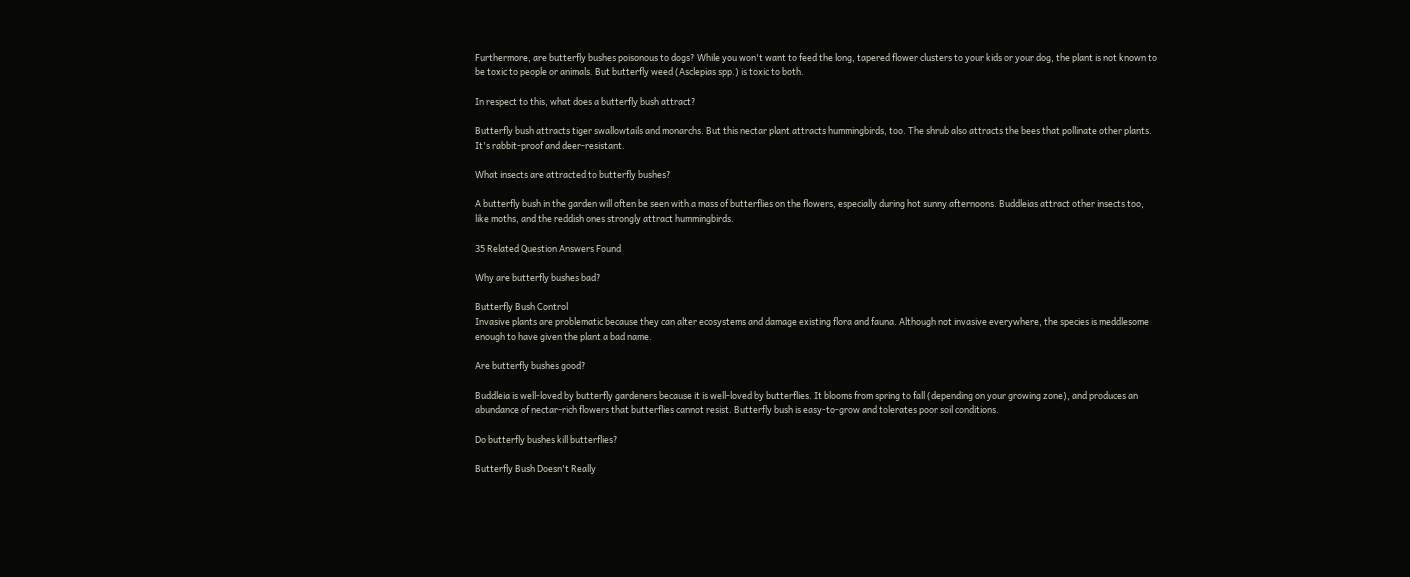Furthermore, are butterfly bushes poisonous to dogs? While you won't want to feed the long, tapered flower clusters to your kids or your dog, the plant is not known to be toxic to people or animals. But butterfly weed (Asclepias spp.) is toxic to both.

In respect to this, what does a butterfly bush attract?

Butterfly bush attracts tiger swallowtails and monarchs. But this nectar plant attracts hummingbirds, too. The shrub also attracts the bees that pollinate other plants. It's rabbit-proof and deer-resistant.

What insects are attracted to butterfly bushes?

A butterfly bush in the garden will often be seen with a mass of butterflies on the flowers, especially during hot sunny afternoons. Buddleias attract other insects too, like moths, and the reddish ones strongly attract hummingbirds.

35 Related Question Answers Found

Why are butterfly bushes bad?

Butterfly Bush Control
Invasive plants are problematic because they can alter ecosystems and damage existing flora and fauna. Although not invasive everywhere, the species is meddlesome enough to have given the plant a bad name.

Are butterfly bushes good?

Buddleia is well-loved by butterfly gardeners because it is well-loved by butterflies. It blooms from spring to fall (depending on your growing zone), and produces an abundance of nectar-rich flowers that butterflies cannot resist. Butterfly bush is easy-to-grow and tolerates poor soil conditions.

Do butterfly bushes kill butterflies?

Butterfly Bush Doesn't Really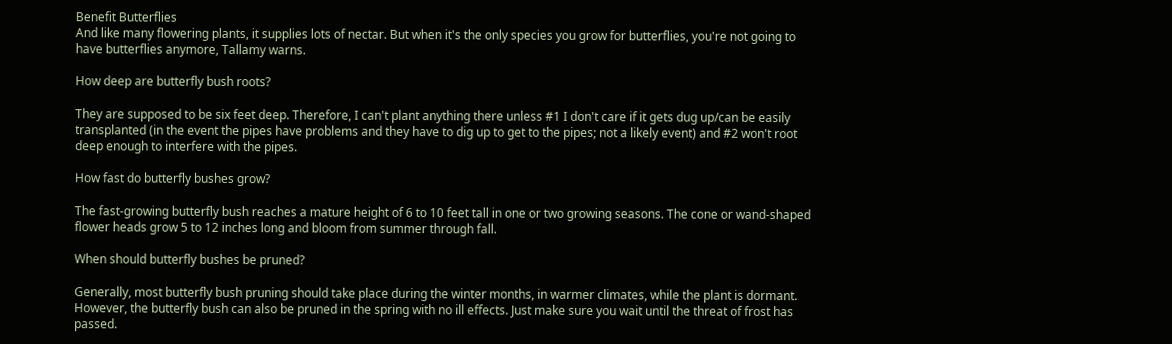Benefit Butterflies
And like many flowering plants, it supplies lots of nectar. But when it's the only species you grow for butterflies, you're not going to have butterflies anymore, Tallamy warns.

How deep are butterfly bush roots?

They are supposed to be six feet deep. Therefore, I can't plant anything there unless #1 I don't care if it gets dug up/can be easily transplanted (in the event the pipes have problems and they have to dig up to get to the pipes; not a likely event) and #2 won't root deep enough to interfere with the pipes.

How fast do butterfly bushes grow?

The fast-growing butterfly bush reaches a mature height of 6 to 10 feet tall in one or two growing seasons. The cone or wand-shaped flower heads grow 5 to 12 inches long and bloom from summer through fall.

When should butterfly bushes be pruned?

Generally, most butterfly bush pruning should take place during the winter months, in warmer climates, while the plant is dormant. However, the butterfly bush can also be pruned in the spring with no ill effects. Just make sure you wait until the threat of frost has passed.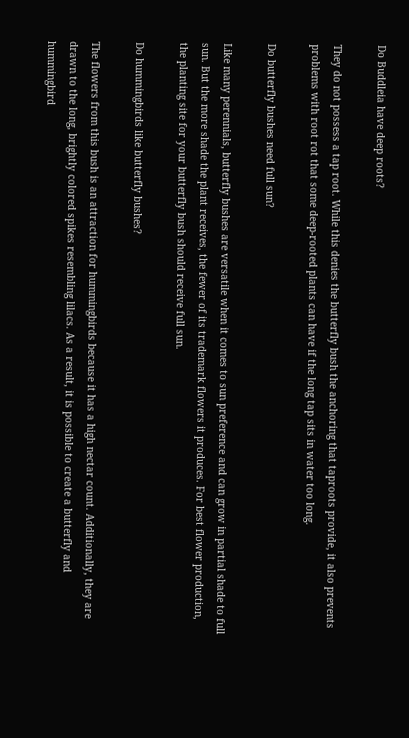Do Buddleia have deep roots?

They do not possess a tap root. While this denies the butterfly bush the anchoring that taproots provide, it also prevents problems with root rot that some deep-rooted plants can have if the long tap sits in water too long.

Do butterfly bushes need full sun?

Like many perennials, butterfly bushes are versatile when it comes to sun preference and can grow in partial shade to full sun. But the more shade the plant receives, the fewer of its trademark flowers it produces. For best flower production, the planting site for your butterfly bush should receive full sun.

Do hummingbirds like butterfly bushes?

The flowers from this bush is an attraction for hummingbirds because it has a high nectar count. Additionally, they are drawn to the long, brightly colored spikes resembling lilacs. As a result, it is possible to create a butterfly and hummingbird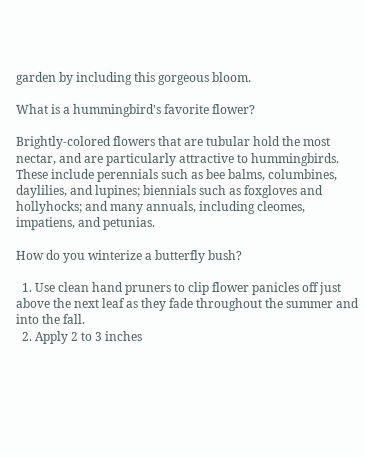garden by including this gorgeous bloom.

What is a hummingbird's favorite flower?

Brightly-colored flowers that are tubular hold the most nectar, and are particularly attractive to hummingbirds. These include perennials such as bee balms, columbines, daylilies, and lupines; biennials such as foxgloves and hollyhocks; and many annuals, including cleomes, impatiens, and petunias.

How do you winterize a butterfly bush?

  1. Use clean hand pruners to clip flower panicles off just above the next leaf as they fade throughout the summer and into the fall.
  2. Apply 2 to 3 inches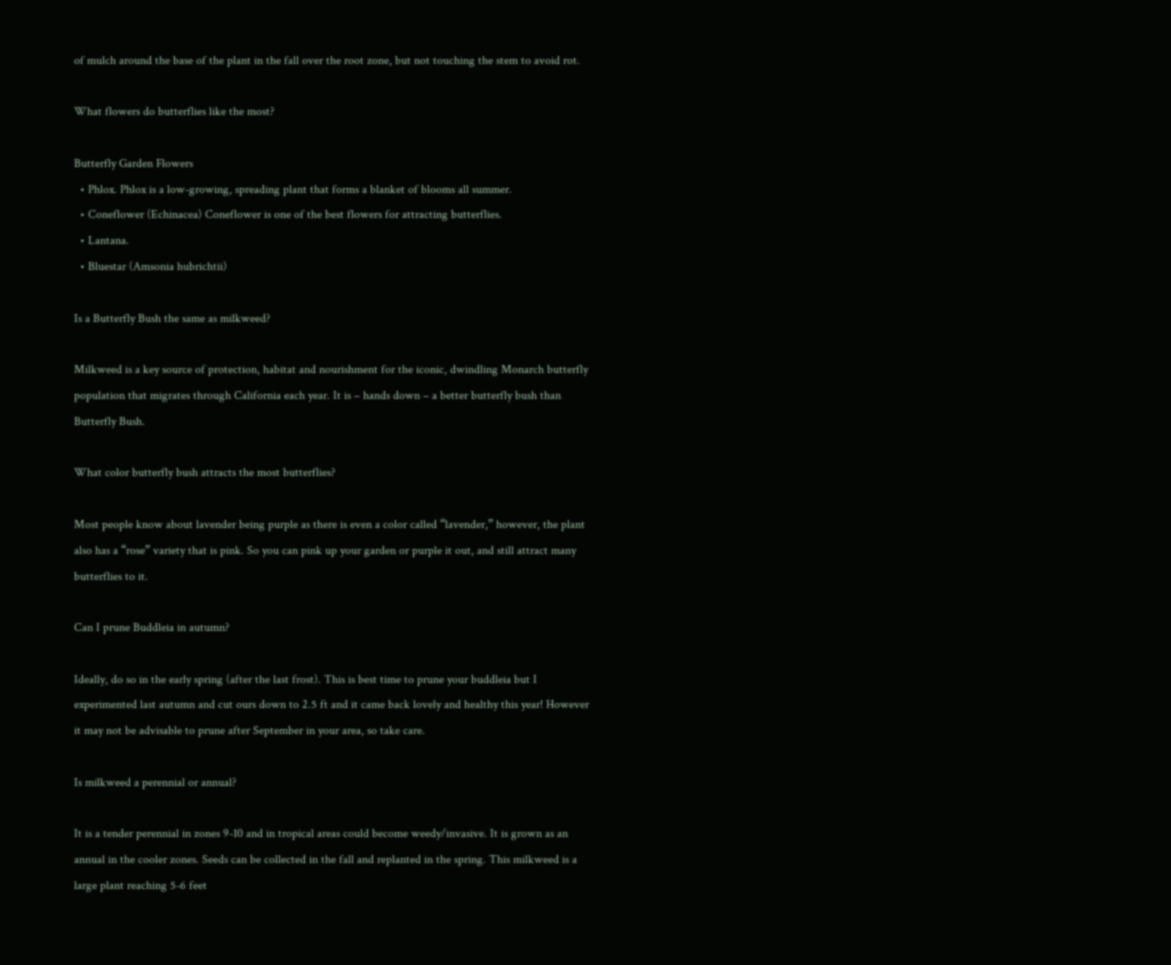of mulch around the base of the plant in the fall over the root zone, but not touching the stem to avoid rot.

What flowers do butterflies like the most?

Butterfly Garden Flowers
  • Phlox. Phlox is a low-growing, spreading plant that forms a blanket of blooms all summer.
  • Coneflower (Echinacea) Coneflower is one of the best flowers for attracting butterflies.
  • Lantana.
  • Bluestar (Amsonia hubrichtii)

Is a Butterfly Bush the same as milkweed?

Milkweed is a key source of protection, habitat and nourishment for the iconic, dwindling Monarch butterfly population that migrates through California each year. It is – hands down – a better butterfly bush than Butterfly Bush.

What color butterfly bush attracts the most butterflies?

Most people know about lavender being purple as there is even a color called “lavender,” however, the plant also has a “rose” variety that is pink. So you can pink up your garden or purple it out, and still attract many butterflies to it.

Can I prune Buddleia in autumn?

Ideally, do so in the early spring (after the last frost). This is best time to prune your buddleia but I experimented last autumn and cut ours down to 2.5 ft and it came back lovely and healthy this year! However it may not be advisable to prune after September in your area, so take care.

Is milkweed a perennial or annual?

It is a tender perennial in zones 9-10 and in tropical areas could become weedy/invasive. It is grown as an annual in the cooler zones. Seeds can be collected in the fall and replanted in the spring. This milkweed is a large plant reaching 5-6 feet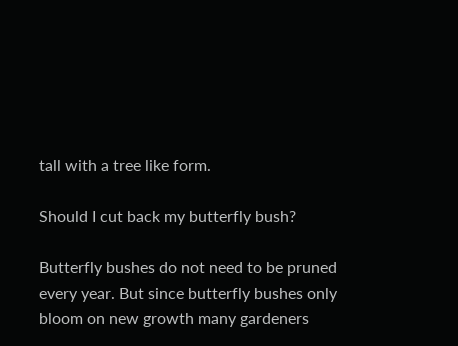tall with a tree like form.

Should I cut back my butterfly bush?

Butterfly bushes do not need to be pruned every year. But since butterfly bushes only bloom on new growth many gardeners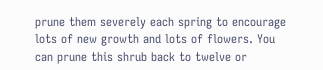prune them severely each spring to encourage lots of new growth and lots of flowers. You can prune this shrub back to twelve or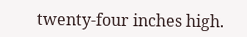twenty-four inches high.